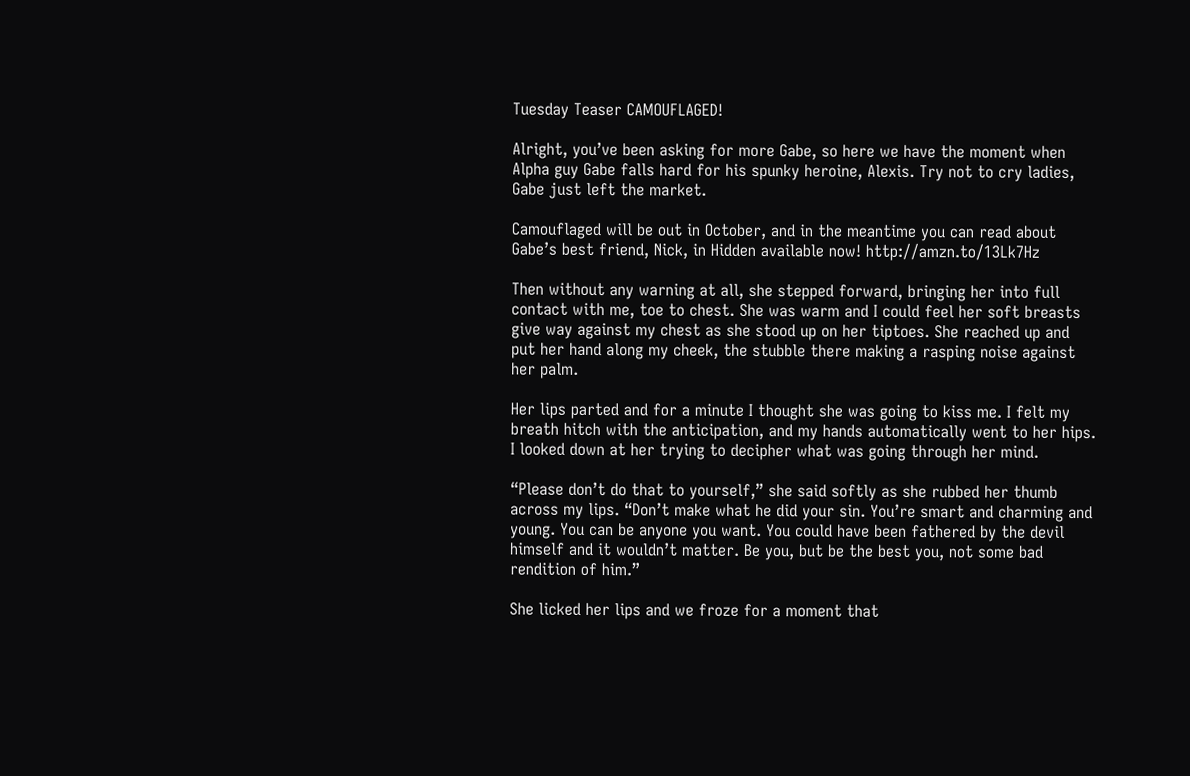Tuesday Teaser CAMOUFLAGED!

Alright, you’ve been asking for more Gabe, so here we have the moment when Alpha guy Gabe falls hard for his spunky heroine, Alexis. Try not to cry ladies, Gabe just left the market.

Camouflaged will be out in October, and in the meantime you can read about Gabe’s best friend, Nick, in Hidden available now! http://amzn.to/13Lk7Hz

Then without any warning at all, she stepped forward, bringing her into full contact with me, toe to chest. She was warm and I could feel her soft breasts give way against my chest as she stood up on her tiptoes. She reached up and put her hand along my cheek, the stubble there making a rasping noise against her palm.

Her lips parted and for a minute I thought she was going to kiss me. I felt my breath hitch with the anticipation, and my hands automatically went to her hips. I looked down at her trying to decipher what was going through her mind.

“Please don’t do that to yourself,” she said softly as she rubbed her thumb across my lips. “Don’t make what he did your sin. You’re smart and charming and young. You can be anyone you want. You could have been fathered by the devil himself and it wouldn’t matter. Be you, but be the best you, not some bad rendition of him.”

She licked her lips and we froze for a moment that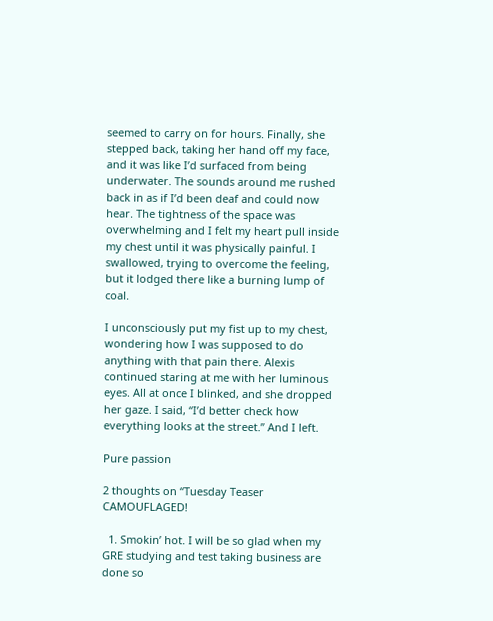seemed to carry on for hours. Finally, she stepped back, taking her hand off my face, and it was like I’d surfaced from being underwater. The sounds around me rushed back in as if I’d been deaf and could now hear. The tightness of the space was overwhelming and I felt my heart pull inside my chest until it was physically painful. I swallowed, trying to overcome the feeling, but it lodged there like a burning lump of coal.

I unconsciously put my fist up to my chest, wondering how I was supposed to do anything with that pain there. Alexis continued staring at me with her luminous eyes. All at once I blinked, and she dropped her gaze. I said, “I’d better check how everything looks at the street.” And I left.

Pure passion

2 thoughts on “Tuesday Teaser CAMOUFLAGED!

  1. Smokin’ hot. I will be so glad when my GRE studying and test taking business are done so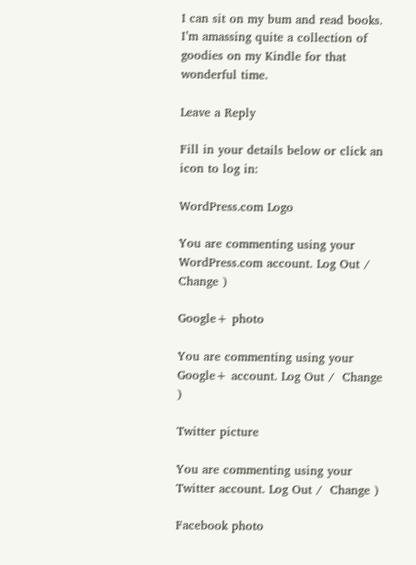I can sit on my bum and read books. I’m amassing quite a collection of goodies on my Kindle for that wonderful time.

Leave a Reply

Fill in your details below or click an icon to log in:

WordPress.com Logo

You are commenting using your WordPress.com account. Log Out /  Change )

Google+ photo

You are commenting using your Google+ account. Log Out /  Change )

Twitter picture

You are commenting using your Twitter account. Log Out /  Change )

Facebook photo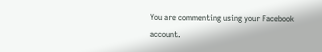You are commenting using your Facebook account.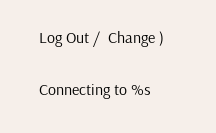Log Out /  Change )

Connecting to %s